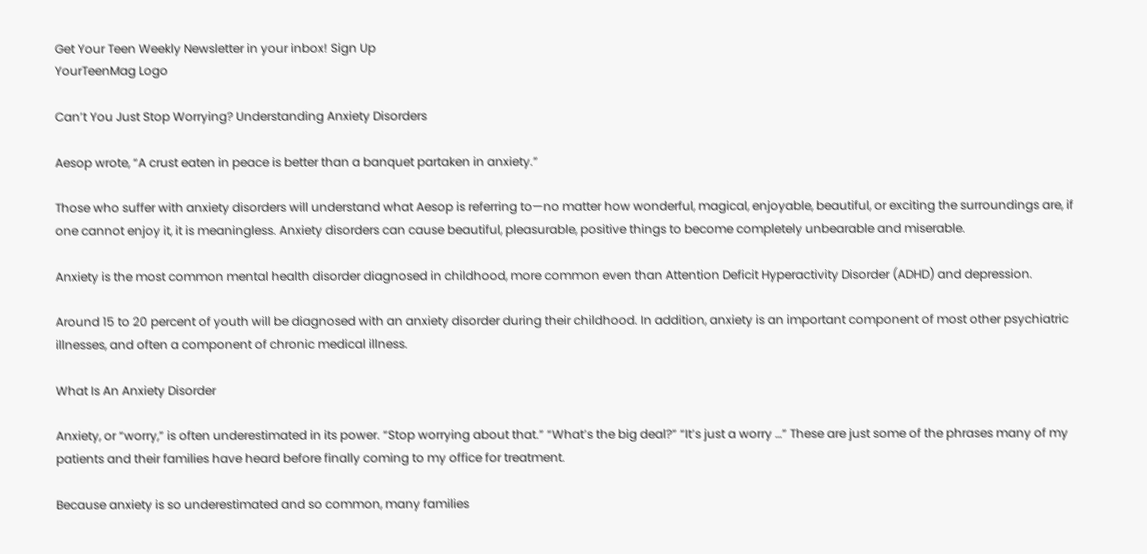Get Your Teen Weekly Newsletter in your inbox! Sign Up
YourTeenMag Logo

Can’t You Just Stop Worrying? Understanding Anxiety Disorders

Aesop wrote, “A crust eaten in peace is better than a banquet partaken in anxiety.”

Those who suffer with anxiety disorders will understand what Aesop is referring to—no matter how wonderful, magical, enjoyable, beautiful, or exciting the surroundings are, if one cannot enjoy it, it is meaningless. Anxiety disorders can cause beautiful, pleasurable, positive things to become completely unbearable and miserable.

Anxiety is the most common mental health disorder diagnosed in childhood, more common even than Attention Deficit Hyperactivity Disorder (ADHD) and depression.

Around 15 to 20 percent of youth will be diagnosed with an anxiety disorder during their childhood. In addition, anxiety is an important component of most other psychiatric illnesses, and often a component of chronic medical illness.

What Is An Anxiety Disorder

Anxiety, or “worry,” is often underestimated in its power. “Stop worrying about that.” “What’s the big deal?” “It’s just a worry …” These are just some of the phrases many of my patients and their families have heard before finally coming to my office for treatment.

Because anxiety is so underestimated and so common, many families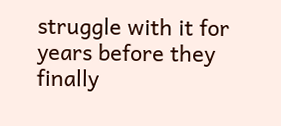struggle with it for years before they finally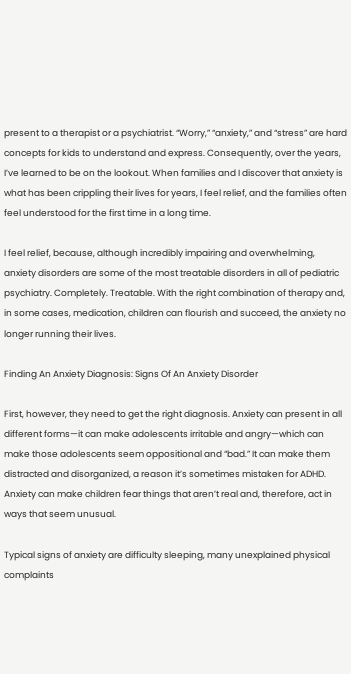present to a therapist or a psychiatrist. “Worry,” “anxiety,” and “stress” are hard concepts for kids to understand and express. Consequently, over the years, I’ve learned to be on the lookout. When families and I discover that anxiety is what has been crippling their lives for years, I feel relief, and the families often feel understood for the first time in a long time.

I feel relief, because, although incredibly impairing and overwhelming, anxiety disorders are some of the most treatable disorders in all of pediatric psychiatry. Completely. Treatable. With the right combination of therapy and, in some cases, medication, children can flourish and succeed, the anxiety no longer running their lives.

Finding An Anxiety Diagnosis: Signs Of An Anxiety Disorder

First, however, they need to get the right diagnosis. Anxiety can present in all different forms—it can make adolescents irritable and angry—which can make those adolescents seem oppositional and “bad.” It can make them distracted and disorganized, a reason it’s sometimes mistaken for ADHD. Anxiety can make children fear things that aren’t real and, therefore, act in ways that seem unusual.

Typical signs of anxiety are difficulty sleeping, many unexplained physical complaints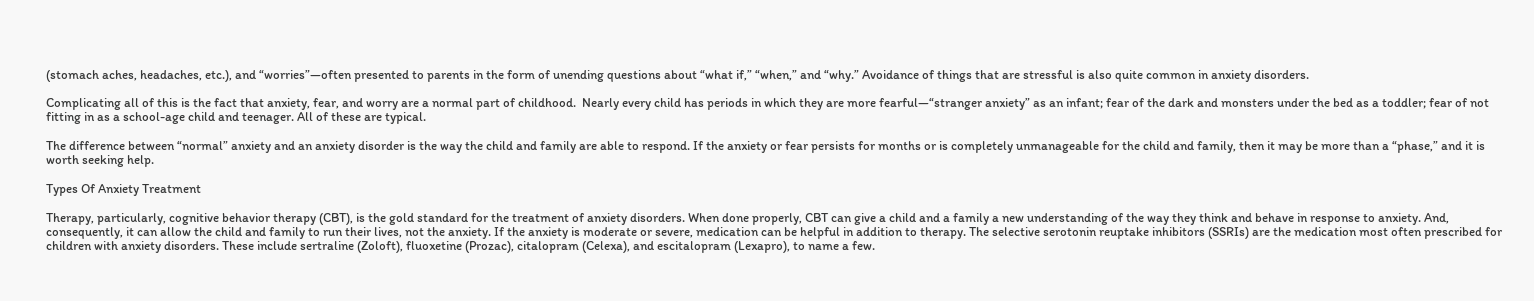(stomach aches, headaches, etc.), and “worries”—often presented to parents in the form of unending questions about “what if,” “when,” and “why.” Avoidance of things that are stressful is also quite common in anxiety disorders.

Complicating all of this is the fact that anxiety, fear, and worry are a normal part of childhood.  Nearly every child has periods in which they are more fearful—“stranger anxiety” as an infant; fear of the dark and monsters under the bed as a toddler; fear of not fitting in as a school-age child and teenager. All of these are typical.

The difference between “normal” anxiety and an anxiety disorder is the way the child and family are able to respond. If the anxiety or fear persists for months or is completely unmanageable for the child and family, then it may be more than a “phase,” and it is worth seeking help.

Types Of Anxiety Treatment

Therapy, particularly, cognitive behavior therapy (CBT), is the gold standard for the treatment of anxiety disorders. When done properly, CBT can give a child and a family a new understanding of the way they think and behave in response to anxiety. And, consequently, it can allow the child and family to run their lives, not the anxiety. If the anxiety is moderate or severe, medication can be helpful in addition to therapy. The selective serotonin reuptake inhibitors (SSRIs) are the medication most often prescribed for children with anxiety disorders. These include sertraline (Zoloft), fluoxetine (Prozac), citalopram (Celexa), and escitalopram (Lexapro), to name a few.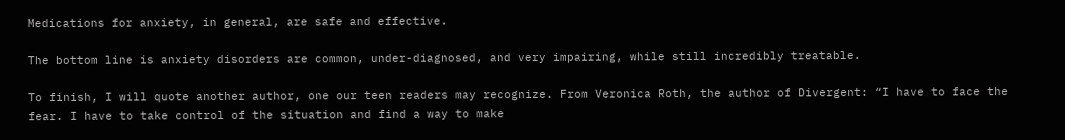Medications for anxiety, in general, are safe and effective.

The bottom line is anxiety disorders are common, under-diagnosed, and very impairing, while still incredibly treatable.

To finish, I will quote another author, one our teen readers may recognize. From Veronica Roth, the author of Divergent: “I have to face the fear. I have to take control of the situation and find a way to make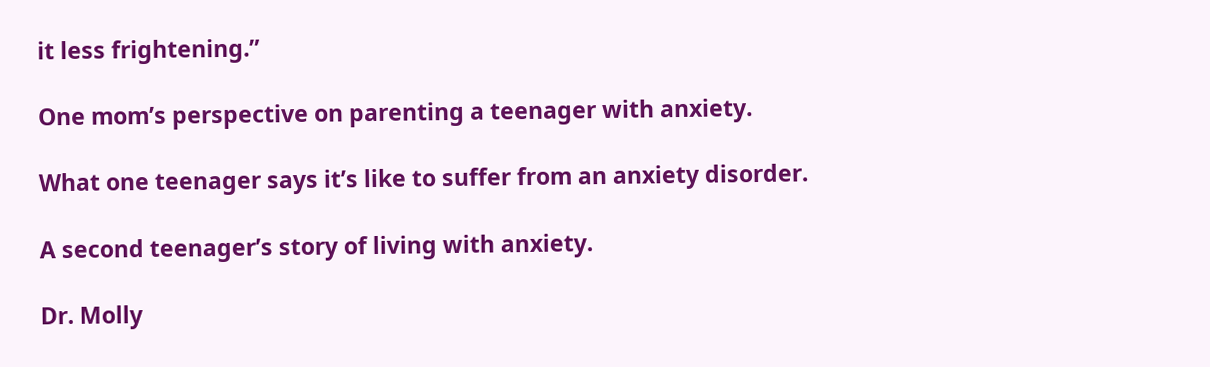it less frightening.”

One mom’s perspective on parenting a teenager with anxiety.

What one teenager says it’s like to suffer from an anxiety disorder.

A second teenager’s story of living with anxiety.

Dr. Molly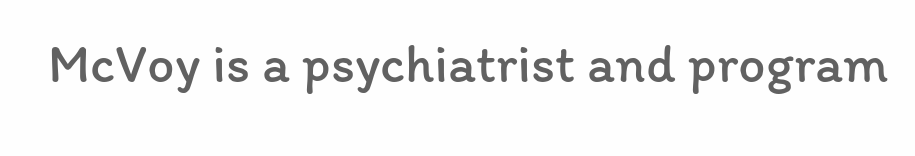McVoy is a psychiatrist and program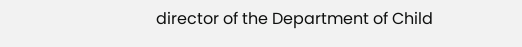director of the Department of Child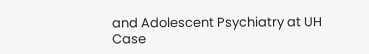and Adolescent Psychiatry at UH Case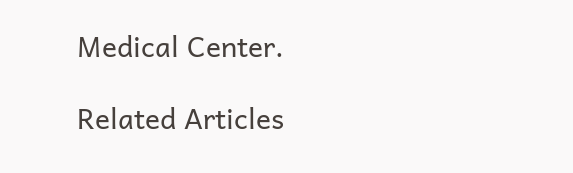Medical Center.

Related Articles